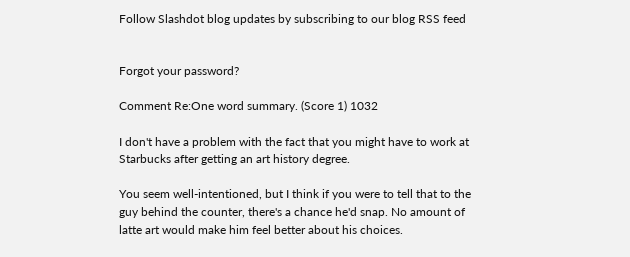Follow Slashdot blog updates by subscribing to our blog RSS feed


Forgot your password?

Comment Re:One word summary. (Score 1) 1032

I don't have a problem with the fact that you might have to work at Starbucks after getting an art history degree.

You seem well-intentioned, but I think if you were to tell that to the guy behind the counter, there's a chance he'd snap. No amount of latte art would make him feel better about his choices.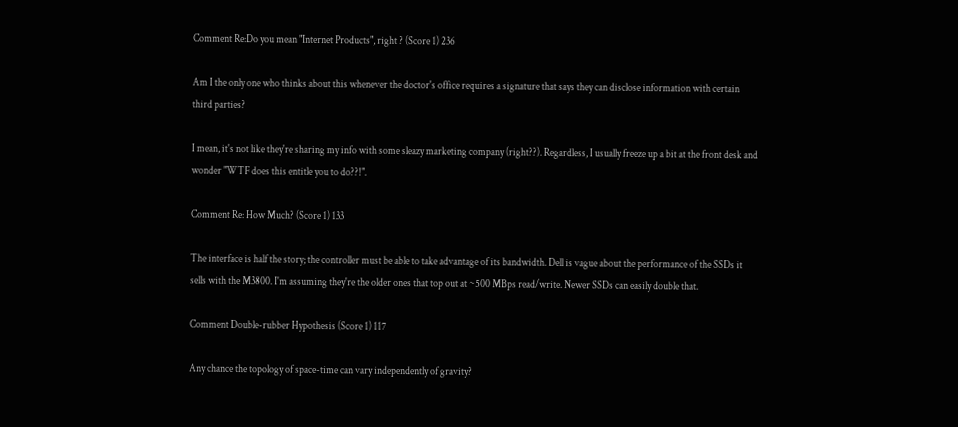Comment Re:Do you mean "Internet Products", right ? (Score 1) 236

Am I the only one who thinks about this whenever the doctor's office requires a signature that says they can disclose information with certain third parties?

I mean, it's not like they're sharing my info with some sleazy marketing company (right??). Regardless, I usually freeze up a bit at the front desk and wonder "WTF does this entitle you to do??!".

Comment Re: How Much? (Score 1) 133

The interface is half the story; the controller must be able to take advantage of its bandwidth. Dell is vague about the performance of the SSDs it sells with the M3800. I'm assuming they're the older ones that top out at ~500 MBps read/write. Newer SSDs can easily double that.

Comment Double-rubber Hypothesis (Score 1) 117

Any chance the topology of space-time can vary independently of gravity?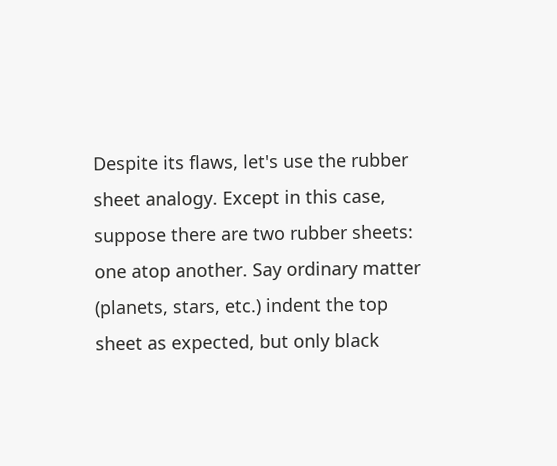Despite its flaws, let's use the rubber sheet analogy. Except in this case, suppose there are two rubber sheets: one atop another. Say ordinary matter (planets, stars, etc.) indent the top sheet as expected, but only black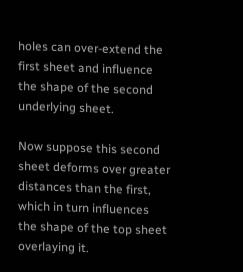holes can over-extend the first sheet and influence the shape of the second underlying sheet.

Now suppose this second sheet deforms over greater distances than the first, which in turn influences the shape of the top sheet overlaying it.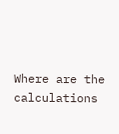Where are the calculations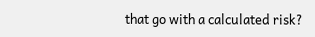that go with a calculated risk?